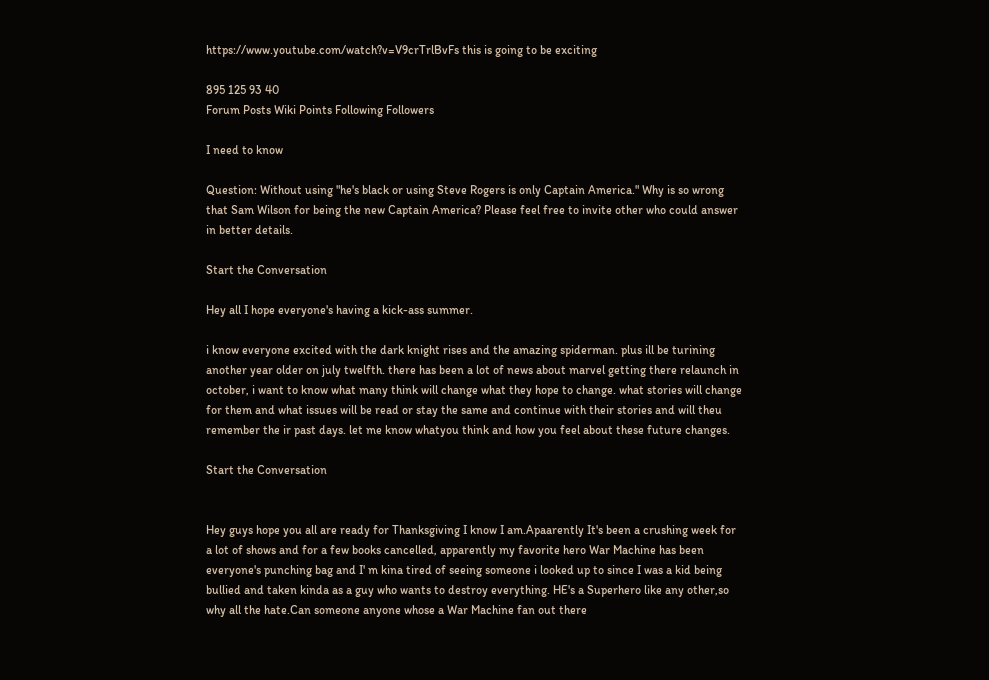https://www.youtube.com/watch?v=V9crTrlBvFs this is going to be exciting

895 125 93 40
Forum Posts Wiki Points Following Followers

I need to know

Question: Without using "he's black or using Steve Rogers is only Captain America." Why is so wrong that Sam Wilson for being the new Captain America? Please feel free to invite other who could answer in better details.

Start the Conversation

Hey all I hope everyone's having a kick-ass summer.

i know everyone excited with the dark knight rises and the amazing spiderman. plus ill be turining another year older on july twelfth. there has been a lot of news about marvel getting there relaunch in october, i want to know what many think will change what they hope to change. what stories will change for them and what issues will be read or stay the same and continue with their stories and will theu remember the ir past days. let me know whatyou think and how you feel about these future changes.

Start the Conversation


Hey guys hope you all are ready for Thanksgiving I know I am.Apaarently It's been a crushing week for a lot of shows and for a few books cancelled, apparently my favorite hero War Machine has been everyone's punching bag and I' m kina tired of seeing someone i looked up to since I was a kid being bullied and taken kinda as a guy who wants to destroy everything. HE's a Superhero like any other,so why all the hate.Can someone anyone whose a War Machine fan out there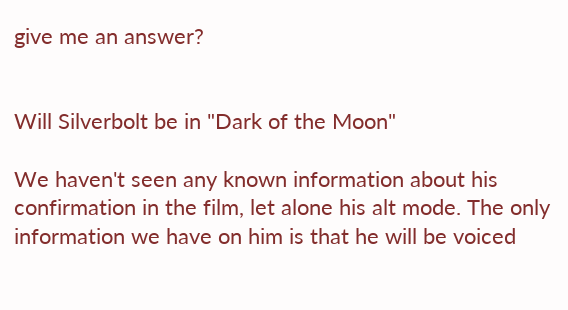give me an answer?


Will Silverbolt be in "Dark of the Moon"

We haven't seen any known information about his confirmation in the film, let alone his alt mode. The only information we have on him is that he will be voiced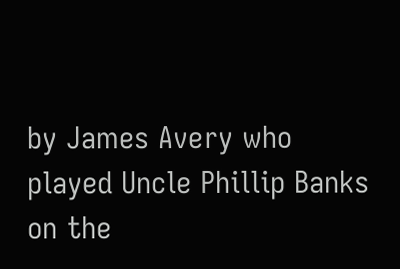by James Avery who played Uncle Phillip Banks on the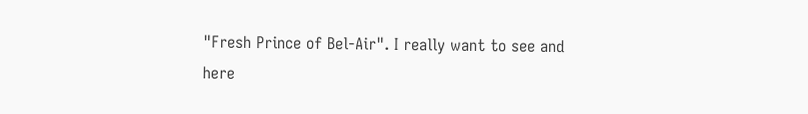"Fresh Prince of Bel-Air". I really want to see and here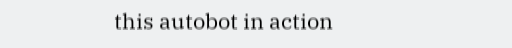this autobot in action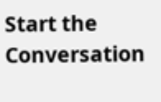Start the Conversation